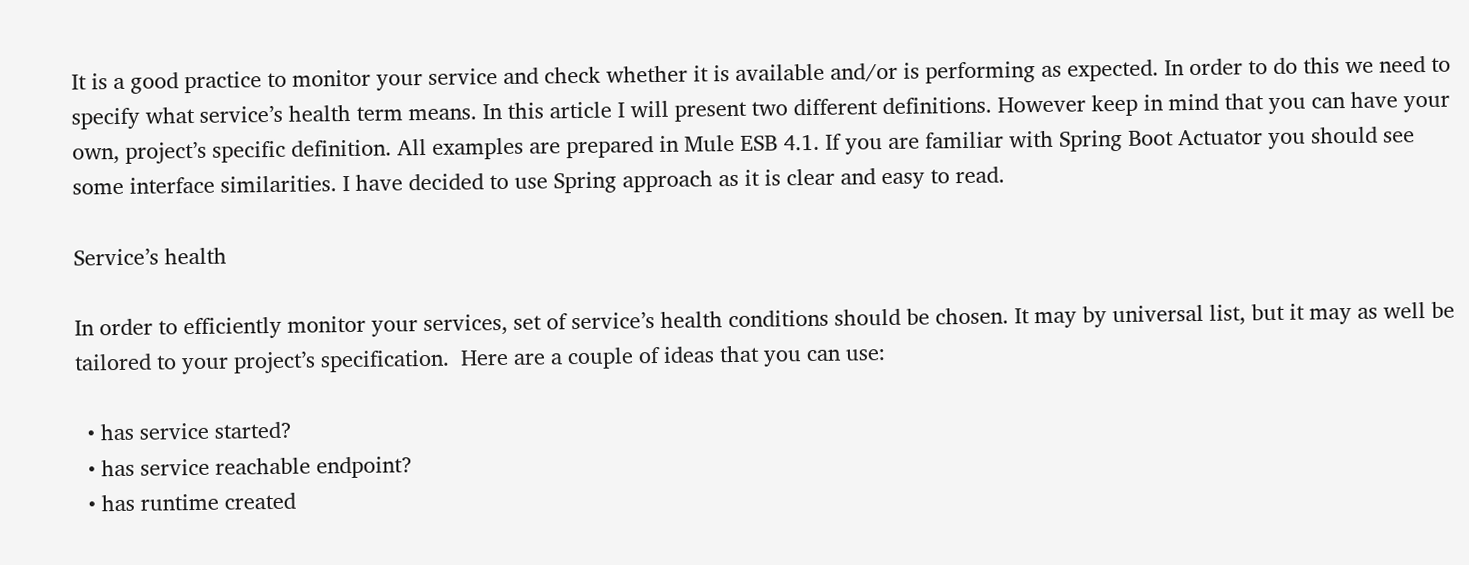It is a good practice to monitor your service and check whether it is available and/or is performing as expected. In order to do this we need to specify what service’s health term means. In this article I will present two different definitions. However keep in mind that you can have your own, project’s specific definition. All examples are prepared in Mule ESB 4.1. If you are familiar with Spring Boot Actuator you should see some interface similarities. I have decided to use Spring approach as it is clear and easy to read.

Service’s health

In order to efficiently monitor your services, set of service’s health conditions should be chosen. It may by universal list, but it may as well be tailored to your project’s specification.  Here are a couple of ideas that you can use:

  • has service started?
  • has service reachable endpoint?
  • has runtime created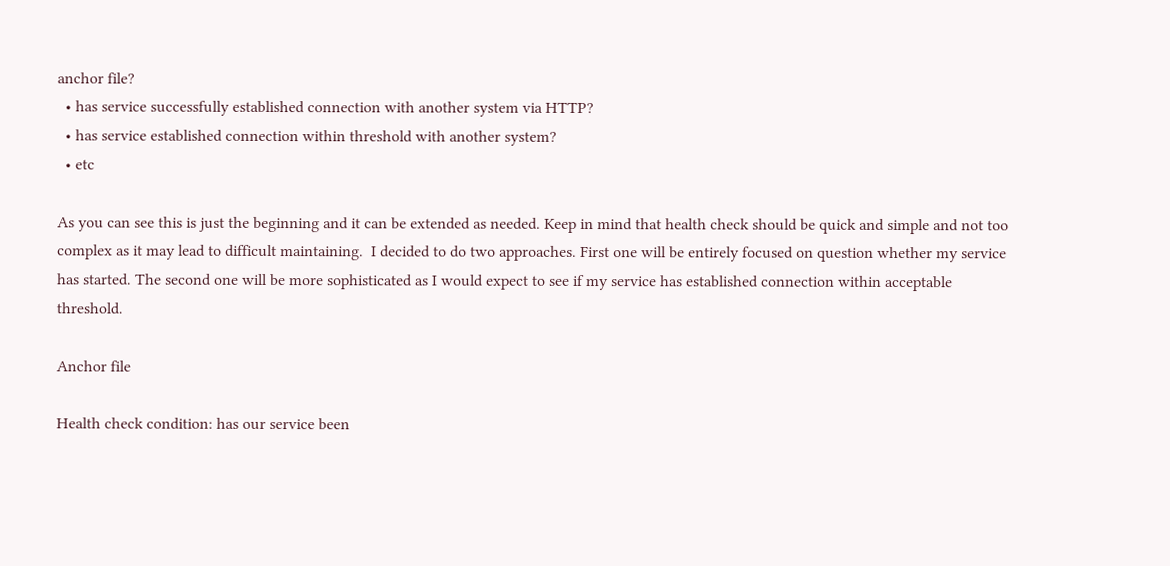anchor file?
  • has service successfully established connection with another system via HTTP?
  • has service established connection within threshold with another system?
  • etc

As you can see this is just the beginning and it can be extended as needed. Keep in mind that health check should be quick and simple and not too complex as it may lead to difficult maintaining.  I decided to do two approaches. First one will be entirely focused on question whether my service has started. The second one will be more sophisticated as I would expect to see if my service has established connection within acceptable threshold.

Anchor file

Health check condition: has our service been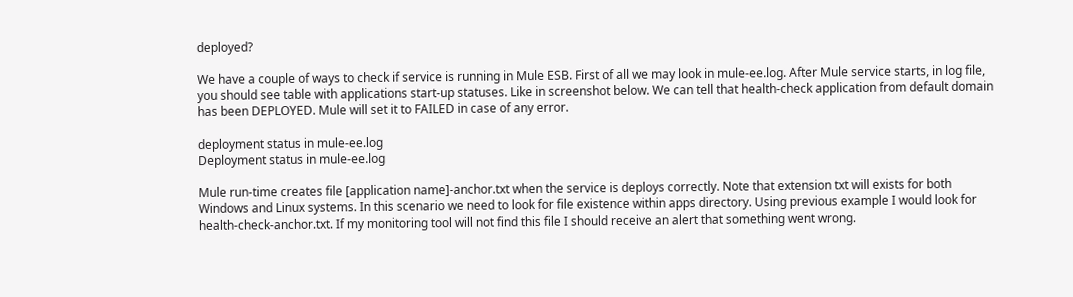deployed?

We have a couple of ways to check if service is running in Mule ESB. First of all we may look in mule-ee.log. After Mule service starts, in log file, you should see table with applications start-up statuses. Like in screenshot below. We can tell that health-check application from default domain has been DEPLOYED. Mule will set it to FAILED in case of any error.

deployment status in mule-ee.log
Deployment status in mule-ee.log

Mule run-time creates file [application name]-anchor.txt when the service is deploys correctly. Note that extension txt will exists for both Windows and Linux systems. In this scenario we need to look for file existence within apps directory. Using previous example I would look for health-check-anchor.txt. If my monitoring tool will not find this file I should receive an alert that something went wrong.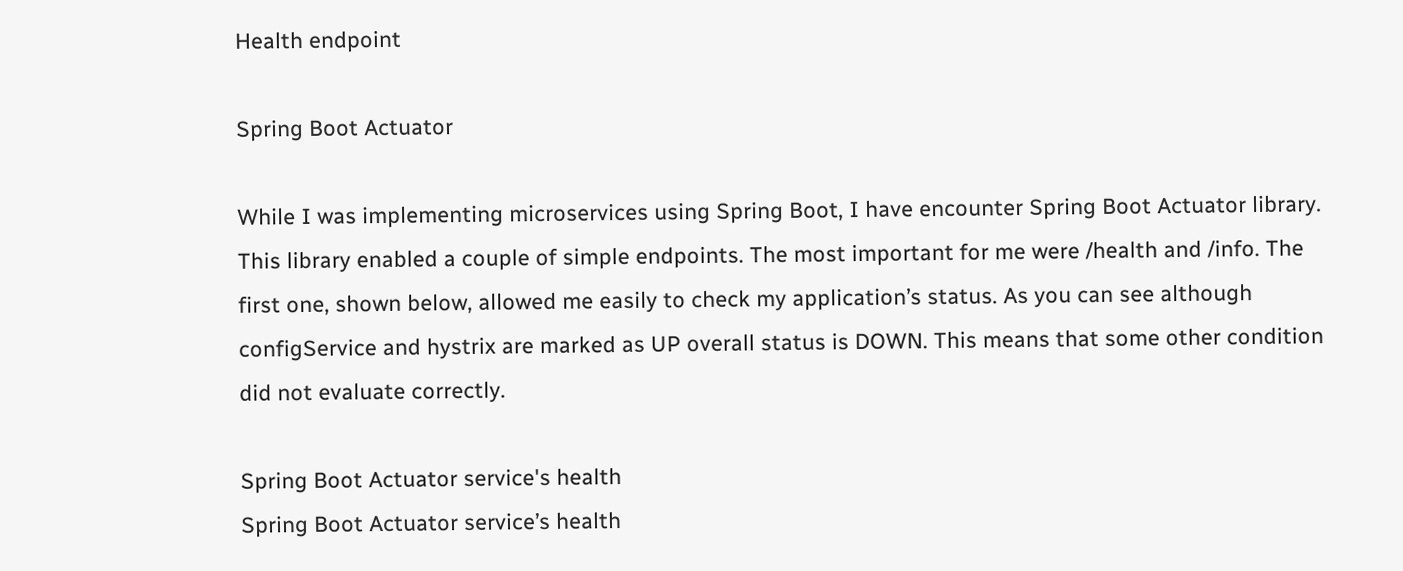Health endpoint

Spring Boot Actuator

While I was implementing microservices using Spring Boot, I have encounter Spring Boot Actuator library. This library enabled a couple of simple endpoints. The most important for me were /health and /info. The first one, shown below, allowed me easily to check my application’s status. As you can see although configService and hystrix are marked as UP overall status is DOWN. This means that some other condition did not evaluate correctly.

Spring Boot Actuator service's health
Spring Boot Actuator service’s health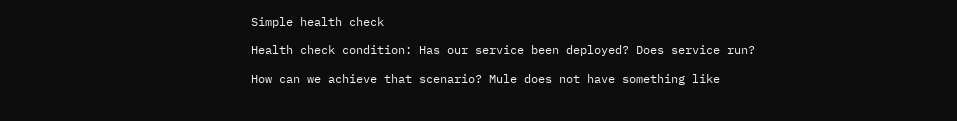Simple health check

Health check condition: Has our service been deployed? Does service run?

How can we achieve that scenario? Mule does not have something like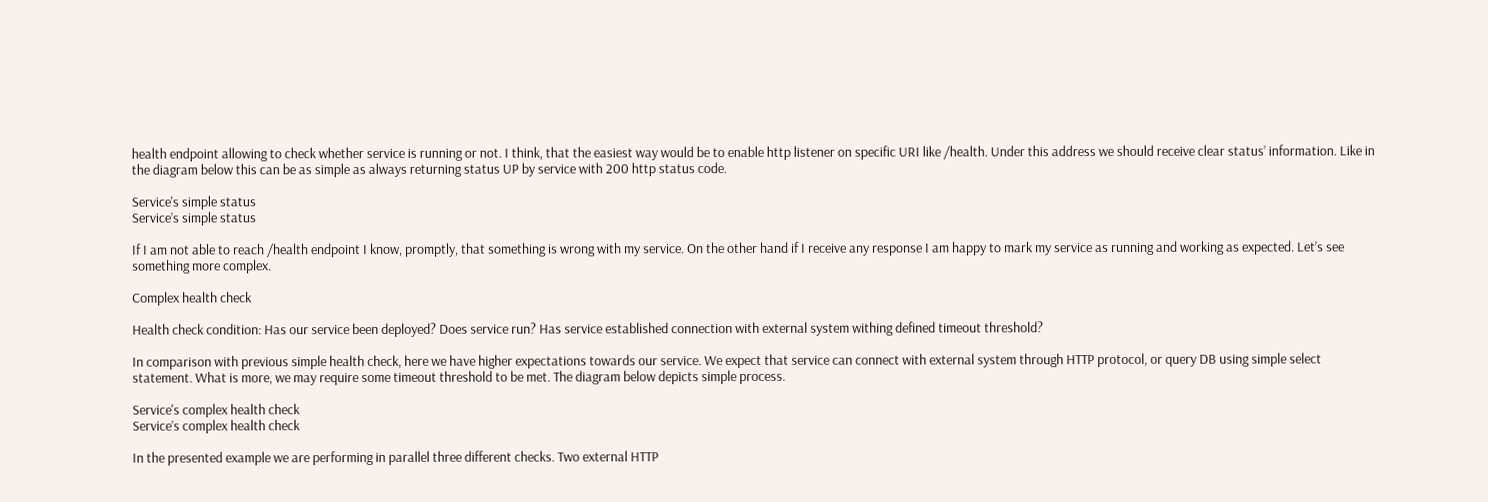health endpoint allowing to check whether service is running or not. I think, that the easiest way would be to enable http listener on specific URI like /health. Under this address we should receive clear status’ information. Like in the diagram below this can be as simple as always returning status UP by service with 200 http status code.

Service's simple status
Service’s simple status

If I am not able to reach /health endpoint I know, promptly, that something is wrong with my service. On the other hand if I receive any response I am happy to mark my service as running and working as expected. Let’s see something more complex.

Complex health check

Health check condition: Has our service been deployed? Does service run? Has service established connection with external system withing defined timeout threshold?

In comparison with previous simple health check, here we have higher expectations towards our service. We expect that service can connect with external system through HTTP protocol, or query DB using simple select statement. What is more, we may require some timeout threshold to be met. The diagram below depicts simple process.

Service's complex health check
Service’s complex health check

In the presented example we are performing in parallel three different checks. Two external HTTP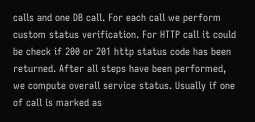calls and one DB call. For each call we perform custom status verification. For HTTP call it could be check if 200 or 201 http status code has been returned. After all steps have been performed, we compute overall service status. Usually if one of call is marked as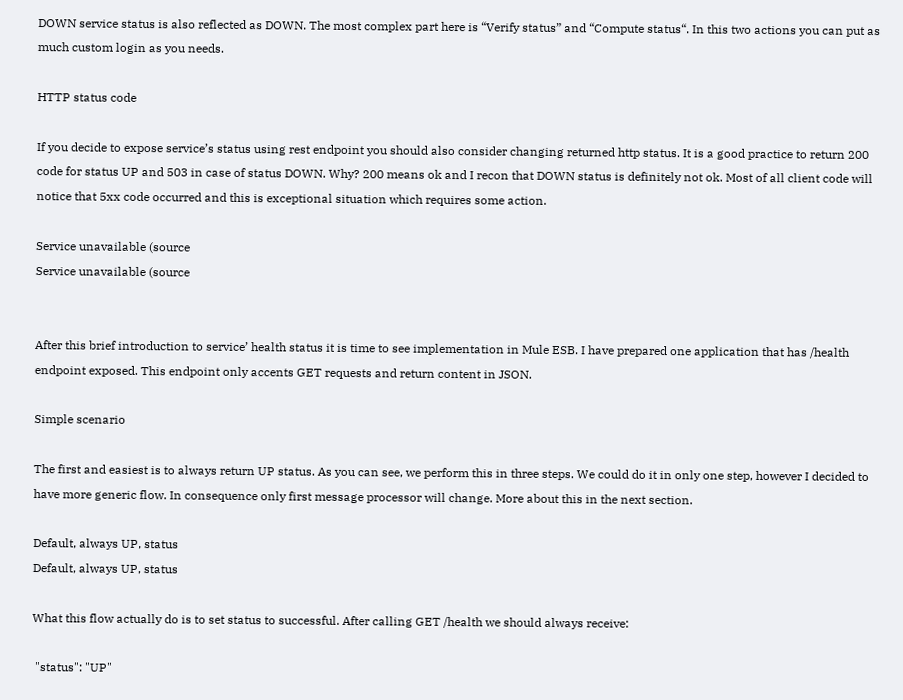DOWN service status is also reflected as DOWN. The most complex part here is “Verify status” and “Compute status“. In this two actions you can put as much custom login as you needs.

HTTP status code

If you decide to expose service’s status using rest endpoint you should also consider changing returned http status. It is a good practice to return 200 code for status UP and 503 in case of status DOWN. Why? 200 means ok and I recon that DOWN status is definitely not ok. Most of all client code will notice that 5xx code occurred and this is exceptional situation which requires some action.

Service unavailable (source
Service unavailable (source


After this brief introduction to service’ health status it is time to see implementation in Mule ESB. I have prepared one application that has /health endpoint exposed. This endpoint only accents GET requests and return content in JSON.

Simple scenario

The first and easiest is to always return UP status. As you can see, we perform this in three steps. We could do it in only one step, however I decided to have more generic flow. In consequence only first message processor will change. More about this in the next section.

Default, always UP, status
Default, always UP, status

What this flow actually do is to set status to successful. After calling GET /health we should always receive:

 "status": "UP"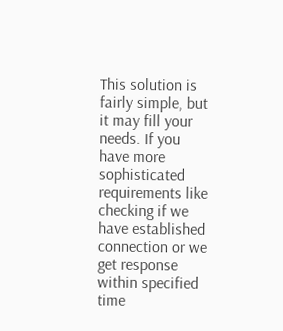This solution is fairly simple, but it may fill your needs. If you have more sophisticated requirements like checking if we have established connection or we get response within specified time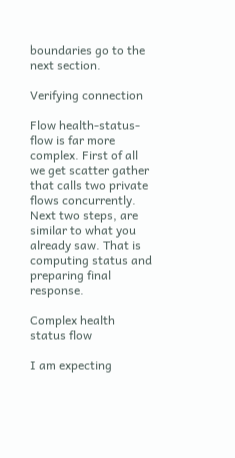boundaries go to the next section.

Verifying connection

Flow health-status-flow is far more complex. First of all we get scatter gather that calls two private flows concurrently. Next two steps, are similar to what you already saw. That is computing status and preparing final response.

Complex health status flow

I am expecting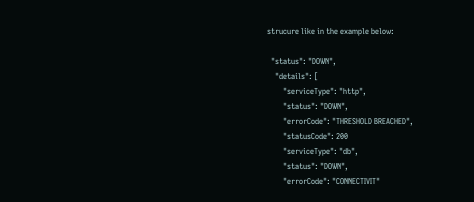strucure like in the example below:

  "status": "DOWN",
    "details": [
        "serviceType": "http",
        "status": "DOWN",
        "errorCode": "THRESHOLD BREACHED",
        "statusCode": 200
        "serviceType": "db",
        "status": "DOWN",
        "errorCode": "CONNECTIVIT"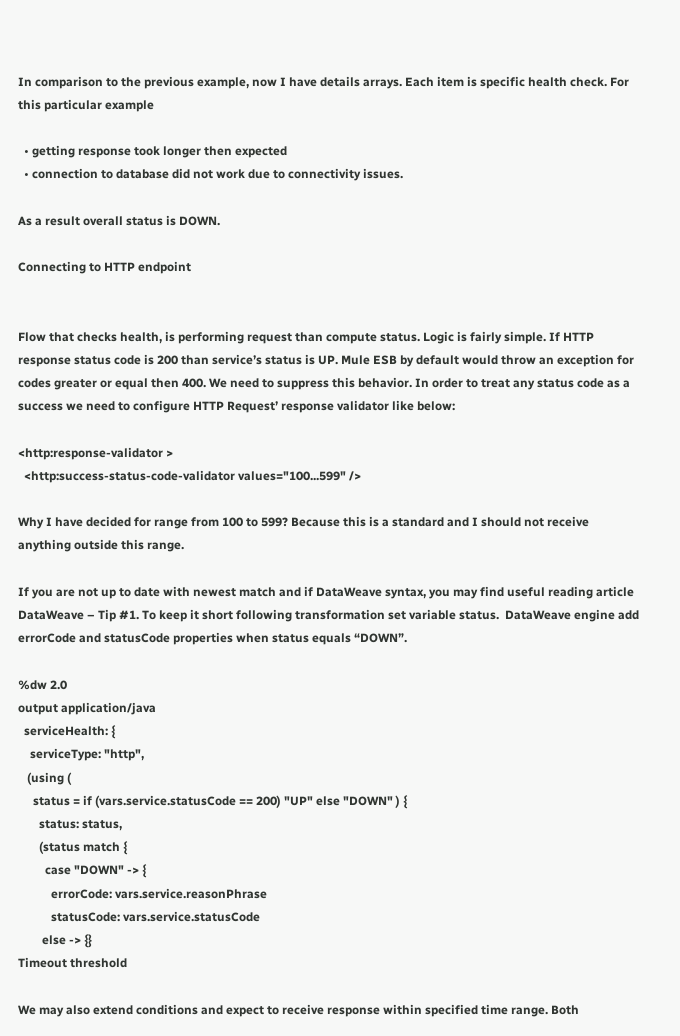In comparison to the previous example, now I have details arrays. Each item is specific health check. For this particular example

  • getting response took longer then expected
  • connection to database did not work due to connectivity issues.

As a result overall status is DOWN.

Connecting to HTTP endpoint


Flow that checks health, is performing request than compute status. Logic is fairly simple. If HTTP response status code is 200 than service’s status is UP. Mule ESB by default would throw an exception for codes greater or equal then 400. We need to suppress this behavior. In order to treat any status code as a success we need to configure HTTP Request’ response validator like below:

<http:response-validator >
  <http:success-status-code-validator values="100...599" />

Why I have decided for range from 100 to 599? Because this is a standard and I should not receive anything outside this range.

If you are not up to date with newest match and if DataWeave syntax, you may find useful reading article DataWeave – Tip #1. To keep it short following transformation set variable status.  DataWeave engine add errorCode and statusCode properties when status equals “DOWN”.

%dw 2.0
output application/java
  serviceHealth: {
    serviceType: "http",
   (using (
     status = if (vars.service.statusCode == 200) "UP" else "DOWN" ) {
       status: status,
       (status match {
         case "DOWN" -> {
           errorCode: vars.service.reasonPhrase
           statusCode: vars.service.statusCode
        else -> {}
Timeout threshold

We may also extend conditions and expect to receive response within specified time range. Both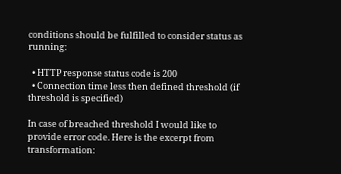conditions should be fulfilled to consider status as running:

  • HTTP response status code is 200
  • Connection time less then defined threshold (if threshold is specified)

In case of breached threshold I would like to provide error code. Here is the excerpt from transformation: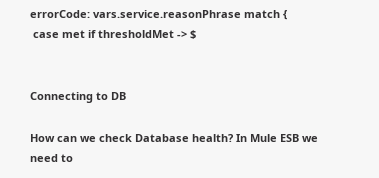errorCode: vars.service.reasonPhrase match {
 case met if thresholdMet -> $


Connecting to DB

How can we check Database health? In Mule ESB we need to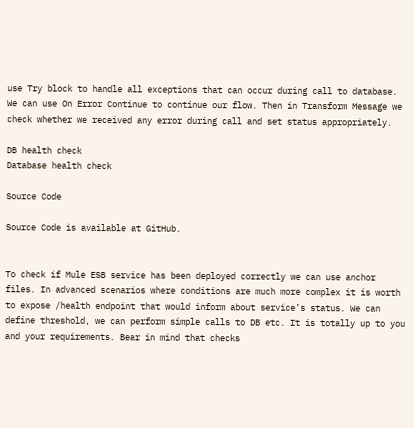use Try block to handle all exceptions that can occur during call to database. We can use On Error Continue to continue our flow. Then in Transform Message we check whether we received any error during call and set status appropriately.

DB health check
Database health check

Source Code

Source Code is available at GitHub.


To check if Mule ESB service has been deployed correctly we can use anchor files. In advanced scenarios where conditions are much more complex it is worth to expose /health endpoint that would inform about service’s status. We can define threshold, we can perform simple calls to DB etc. It is totally up to you and your requirements. Bear in mind that checks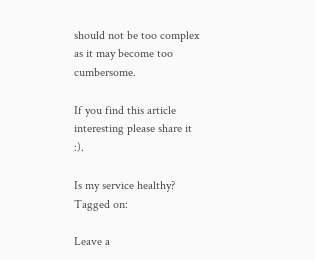should not be too complex as it may become too cumbersome.

If you find this article interesting please share it :).

Is my service healthy?
Tagged on:

Leave a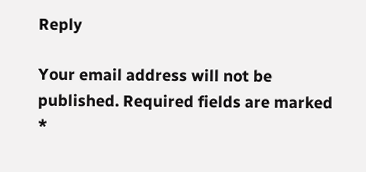Reply

Your email address will not be published. Required fields are marked *